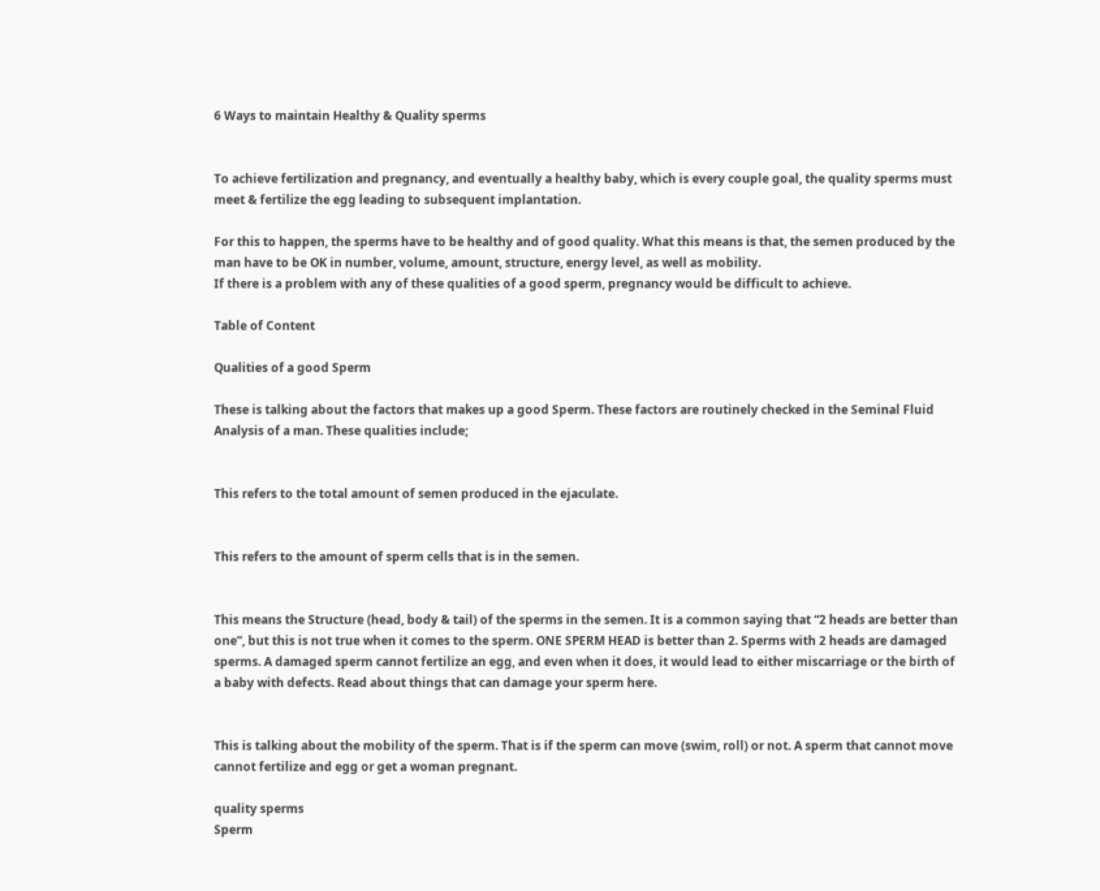6 Ways to maintain Healthy & Quality sperms


To achieve fertilization and pregnancy, and eventually a healthy baby, which is every couple goal, the quality sperms must meet & fertilize the egg leading to subsequent implantation.

For this to happen, the sperms have to be healthy and of good quality. What this means is that, the semen produced by the man have to be OK in number, volume, amount, structure, energy level, as well as mobility.
If there is a problem with any of these qualities of a good sperm, pregnancy would be difficult to achieve.

Table of Content

Qualities of a good Sperm

These is talking about the factors that makes up a good Sperm. These factors are routinely checked in the Seminal Fluid Analysis of a man. These qualities include;


This refers to the total amount of semen produced in the ejaculate.


This refers to the amount of sperm cells that is in the semen.


This means the Structure (head, body & tail) of the sperms in the semen. It is a common saying that “2 heads are better than one”, but this is not true when it comes to the sperm. ONE SPERM HEAD is better than 2. Sperms with 2 heads are damaged sperms. A damaged sperm cannot fertilize an egg, and even when it does, it would lead to either miscarriage or the birth of a baby with defects. Read about things that can damage your sperm here.


This is talking about the mobility of the sperm. That is if the sperm can move (swim, roll) or not. A sperm that cannot move cannot fertilize and egg or get a woman pregnant.

quality sperms
Sperm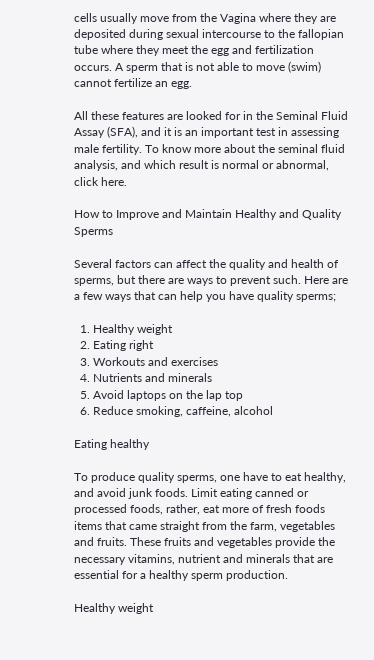cells usually move from the Vagina where they are deposited during sexual intercourse to the fallopian tube where they meet the egg and fertilization occurs. A sperm that is not able to move (swim) cannot fertilize an egg.

All these features are looked for in the Seminal Fluid Assay (SFA), and it is an important test in assessing male fertility. To know more about the seminal fluid analysis, and which result is normal or abnormal, click here.

How to Improve and Maintain Healthy and Quality Sperms

Several factors can affect the quality and health of sperms, but there are ways to prevent such. Here are a few ways that can help you have quality sperms;

  1. Healthy weight
  2. Eating right
  3. Workouts and exercises
  4. Nutrients and minerals
  5. Avoid laptops on the lap top
  6. Reduce smoking, caffeine, alcohol

Eating healthy

To produce quality sperms, one have to eat healthy, and avoid junk foods. Limit eating canned or processed foods, rather, eat more of fresh foods items that came straight from the farm, vegetables and fruits. These fruits and vegetables provide the necessary vitamins, nutrient and minerals that are essential for a healthy sperm production.

Healthy weight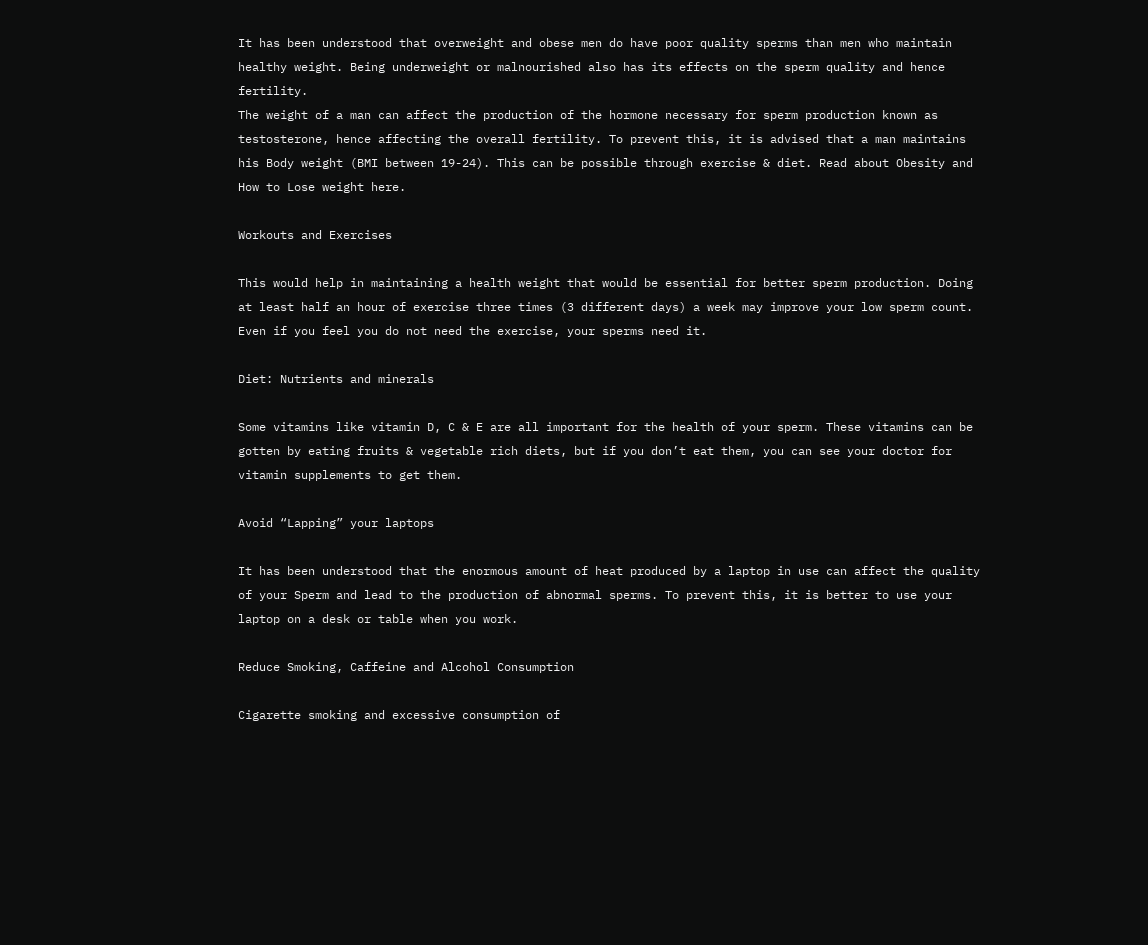It has been understood that overweight and obese men do have poor quality sperms than men who maintain healthy weight. Being underweight or malnourished also has its effects on the sperm quality and hence fertility.
The weight of a man can affect the production of the hormone necessary for sperm production known as testosterone, hence affecting the overall fertility. To prevent this, it is advised that a man maintains his Body weight (BMI between 19-24). This can be possible through exercise & diet. Read about Obesity and How to Lose weight here.

Workouts and Exercises

This would help in maintaining a health weight that would be essential for better sperm production. Doing at least half an hour of exercise three times (3 different days) a week may improve your low sperm count.
Even if you feel you do not need the exercise, your sperms need it.

Diet: Nutrients and minerals

Some vitamins like vitamin D, C & E are all important for the health of your sperm. These vitamins can be gotten by eating fruits & vegetable rich diets, but if you don’t eat them, you can see your doctor for vitamin supplements to get them.

Avoid “Lapping” your laptops

It has been understood that the enormous amount of heat produced by a laptop in use can affect the quality of your Sperm and lead to the production of abnormal sperms. To prevent this, it is better to use your laptop on a desk or table when you work.

Reduce Smoking, Caffeine and Alcohol Consumption

Cigarette smoking and excessive consumption of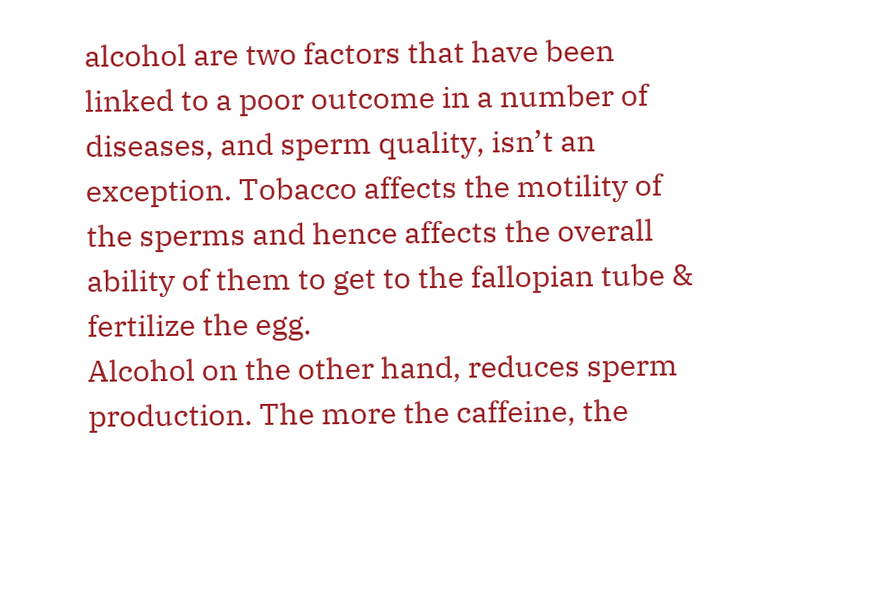alcohol are two factors that have been linked to a poor outcome in a number of diseases, and sperm quality, isn’t an exception. Tobacco affects the motility of the sperms and hence affects the overall ability of them to get to the fallopian tube & fertilize the egg.
Alcohol on the other hand, reduces sperm production. The more the caffeine, the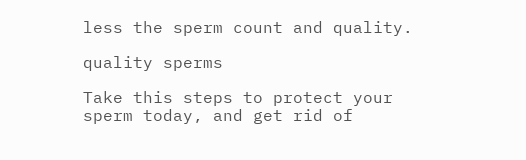less the sperm count and quality.

quality sperms

Take this steps to protect your sperm today, and get rid of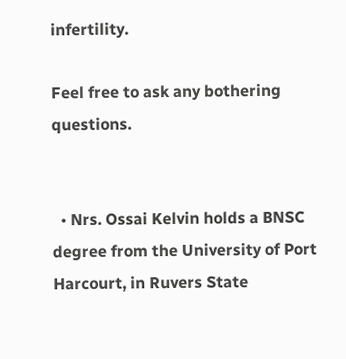infertility.

Feel free to ask any bothering questions.


  • Nrs. Ossai Kelvin holds a BNSC degree from the University of Port Harcourt, in Ruvers State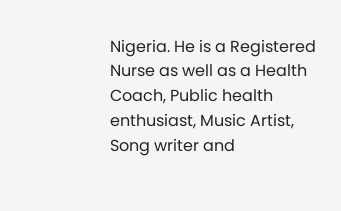Nigeria. He is a Registered Nurse as well as a Health Coach, Public health enthusiast, Music Artist, Song writer and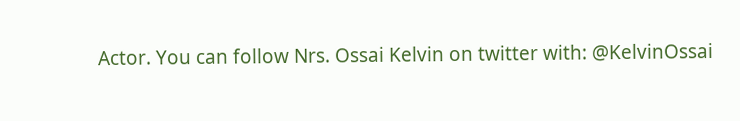Actor. You can follow Nrs. Ossai Kelvin on twitter with: @KelvinOssai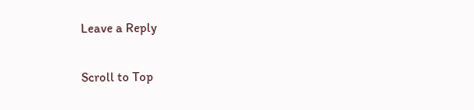Leave a Reply

Scroll to Top